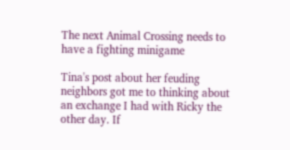The next Animal Crossing needs to have a fighting minigame

Tina's post about her feuding neighbors got me to thinking about an exchange I had with Ricky the other day. If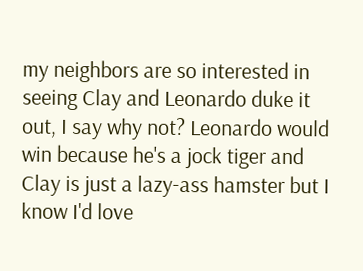my neighbors are so interested in seeing Clay and Leonardo duke it out, I say why not? Leonardo would win because he's a jock tiger and Clay is just a lazy-ass hamster but I know I'd love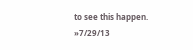to see this happen. »7/29/13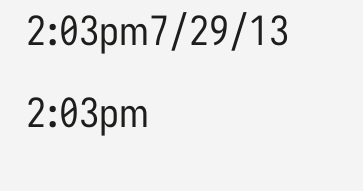2:03pm7/29/13 2:03pm